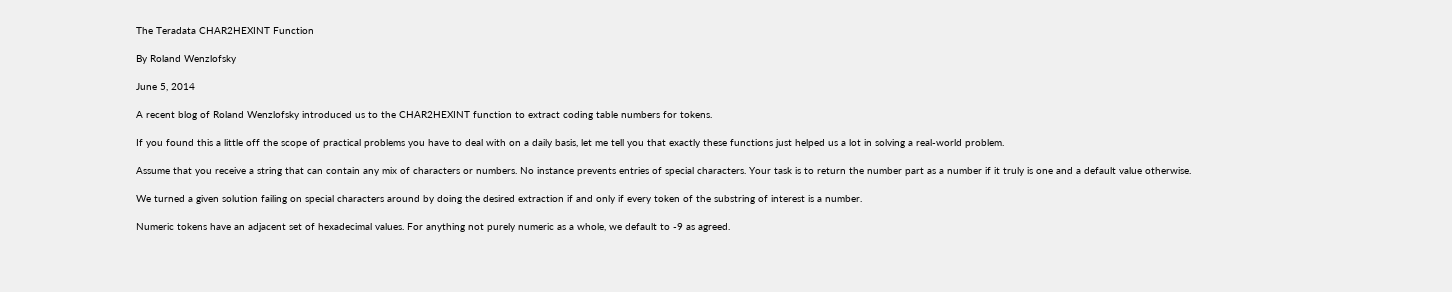The Teradata CHAR2HEXINT Function

By Roland Wenzlofsky

June 5, 2014

A recent blog of Roland Wenzlofsky introduced us to the CHAR2HEXINT function to extract coding table numbers for tokens.

If you found this a little off the scope of practical problems you have to deal with on a daily basis, let me tell you that exactly these functions just helped us a lot in solving a real-world problem.

Assume that you receive a string that can contain any mix of characters or numbers. No instance prevents entries of special characters. Your task is to return the number part as a number if it truly is one and a default value otherwise.

We turned a given solution failing on special characters around by doing the desired extraction if and only if every token of the substring of interest is a number.

Numeric tokens have an adjacent set of hexadecimal values. For anything not purely numeric as a whole, we default to -9 as agreed.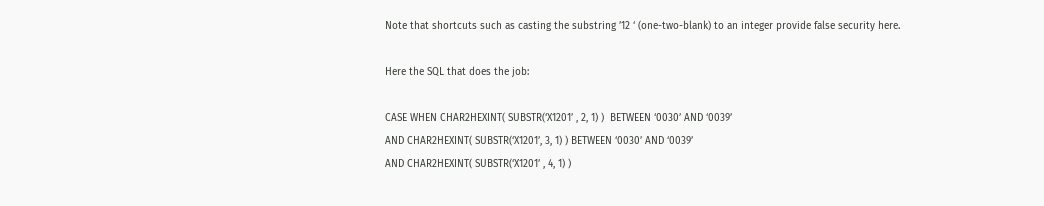Note that shortcuts such as casting the substring ’12 ‘ (one-two-blank) to an integer provide false security here.

Here the SQL that does the job:

CASE WHEN CHAR2HEXINT( SUBSTR(‘X1201’ , 2, 1) )  BETWEEN ‘0030’ AND ‘0039’
AND CHAR2HEXINT( SUBSTR(‘X1201’, 3, 1) ) BETWEEN ‘0030’ AND ‘0039’
AND CHAR2HEXINT( SUBSTR(‘X1201’ , 4, 1) )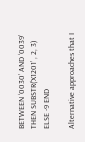BETWEEN ‘0030’ AND ‘0039’
THEN SUBSTR(‘X1201’ , 2, 3) ELSE -9 END

Alternative approaches that I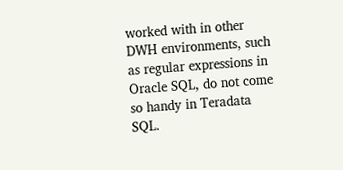worked with in other DWH environments, such as regular expressions in Oracle SQL, do not come so handy in Teradata SQL.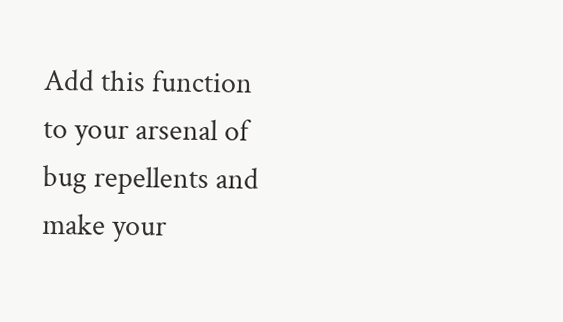Add this function to your arsenal of bug repellents and make your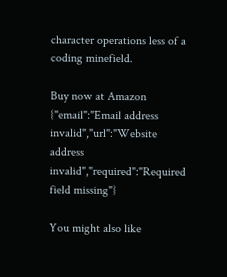character operations less of a coding minefield.

Buy now at Amazon
{"email":"Email address invalid","url":"Website address invalid","required":"Required field missing"}

You might also like